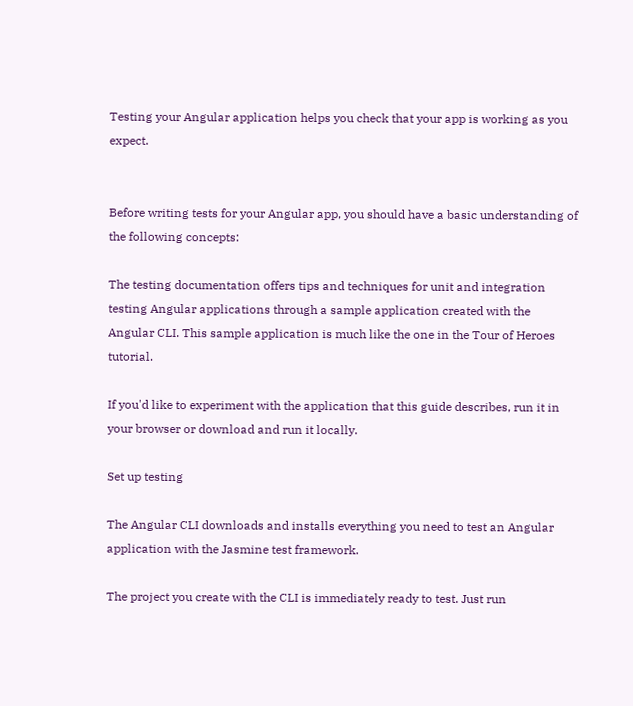Testing your Angular application helps you check that your app is working as you expect.


Before writing tests for your Angular app, you should have a basic understanding of the following concepts:

The testing documentation offers tips and techniques for unit and integration testing Angular applications through a sample application created with the Angular CLI. This sample application is much like the one in the Tour of Heroes tutorial.

If you'd like to experiment with the application that this guide describes, run it in your browser or download and run it locally.

Set up testing

The Angular CLI downloads and installs everything you need to test an Angular application with the Jasmine test framework.

The project you create with the CLI is immediately ready to test. Just run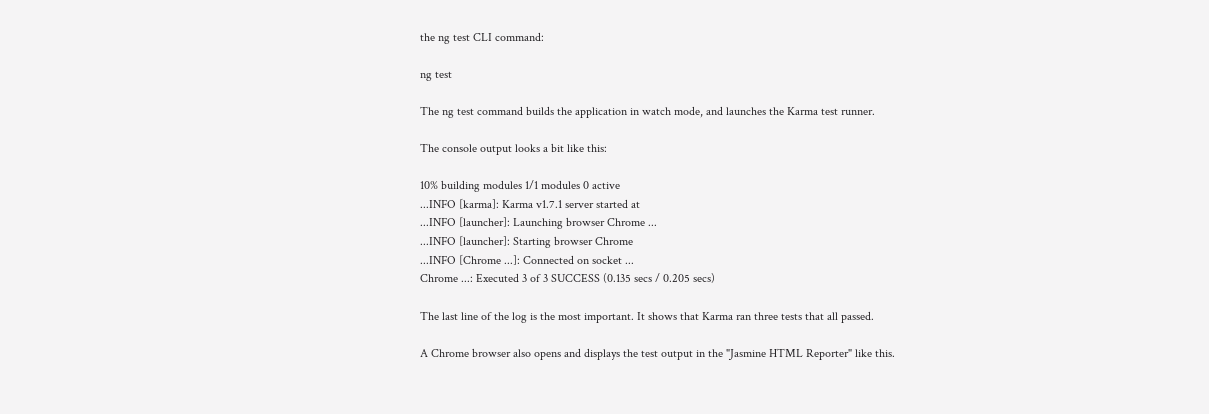the ng test CLI command:

ng test

The ng test command builds the application in watch mode, and launches the Karma test runner.

The console output looks a bit like this:

10% building modules 1/1 modules 0 active
...INFO [karma]: Karma v1.7.1 server started at
...INFO [launcher]: Launching browser Chrome ...
...INFO [launcher]: Starting browser Chrome
...INFO [Chrome ...]: Connected on socket ...
Chrome ...: Executed 3 of 3 SUCCESS (0.135 secs / 0.205 secs)

The last line of the log is the most important. It shows that Karma ran three tests that all passed.

A Chrome browser also opens and displays the test output in the "Jasmine HTML Reporter" like this.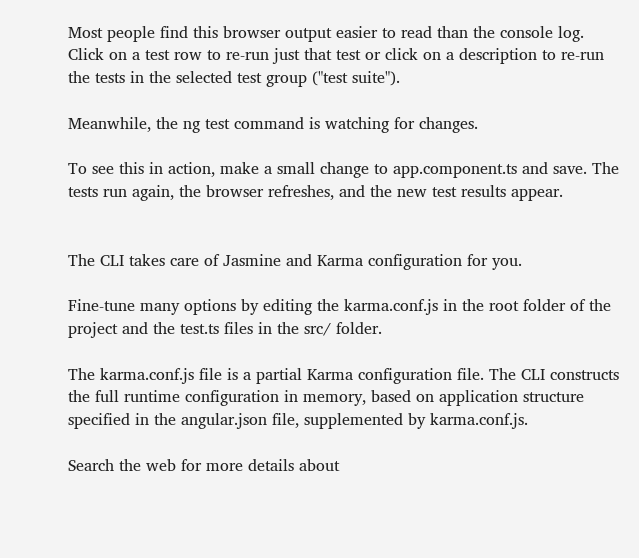Most people find this browser output easier to read than the console log. Click on a test row to re-run just that test or click on a description to re-run the tests in the selected test group ("test suite").

Meanwhile, the ng test command is watching for changes.

To see this in action, make a small change to app.component.ts and save. The tests run again, the browser refreshes, and the new test results appear.


The CLI takes care of Jasmine and Karma configuration for you.

Fine-tune many options by editing the karma.conf.js in the root folder of the project and the test.ts files in the src/ folder.

The karma.conf.js file is a partial Karma configuration file. The CLI constructs the full runtime configuration in memory, based on application structure specified in the angular.json file, supplemented by karma.conf.js.

Search the web for more details about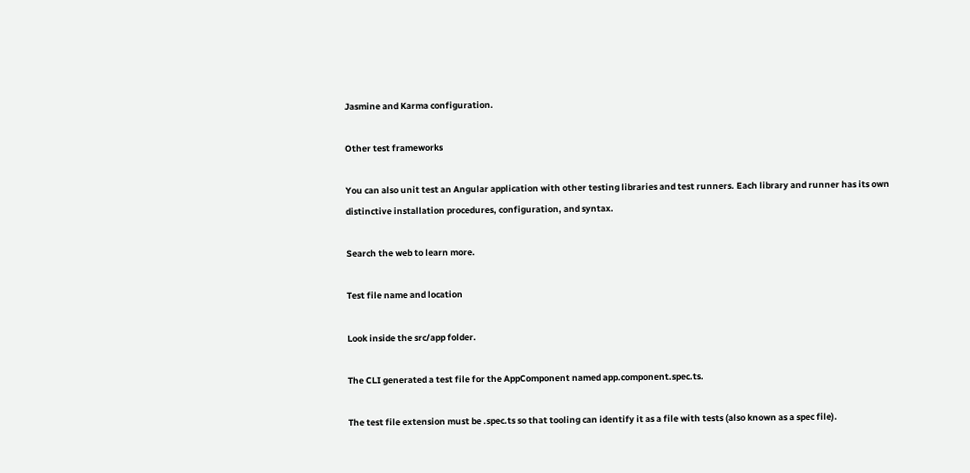Jasmine and Karma configuration.

Other test frameworks

You can also unit test an Angular application with other testing libraries and test runners. Each library and runner has its own distinctive installation procedures, configuration, and syntax.

Search the web to learn more.

Test file name and location

Look inside the src/app folder.

The CLI generated a test file for the AppComponent named app.component.spec.ts.

The test file extension must be .spec.ts so that tooling can identify it as a file with tests (also known as a spec file).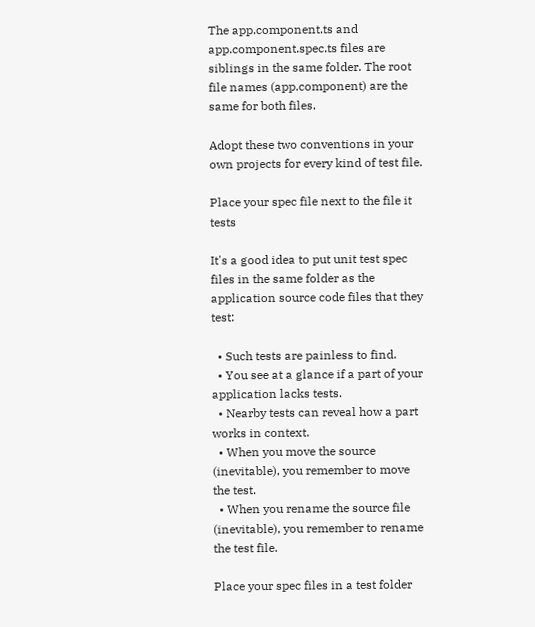The app.component.ts and app.component.spec.ts files are siblings in the same folder. The root file names (app.component) are the same for both files.

Adopt these two conventions in your own projects for every kind of test file.

Place your spec file next to the file it tests

It's a good idea to put unit test spec files in the same folder as the application source code files that they test:

  • Such tests are painless to find.
  • You see at a glance if a part of your application lacks tests.
  • Nearby tests can reveal how a part works in context.
  • When you move the source (inevitable), you remember to move the test.
  • When you rename the source file (inevitable), you remember to rename the test file.

Place your spec files in a test folder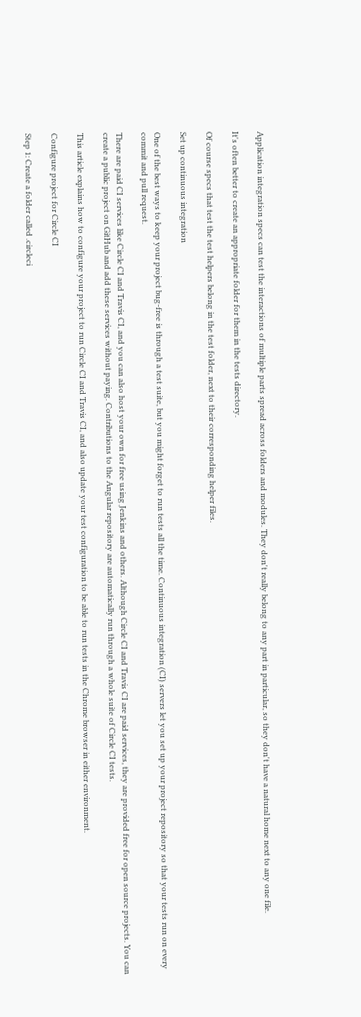Application integration specs can test the interactions of multiple parts spread across folders and modules. They don't really belong to any part in particular, so they don't have a natural home next to any one file.

It's often better to create an appropriate folder for them in the tests directory.

Of course specs that test the test helpers belong in the test folder, next to their corresponding helper files.

Set up continuous integration

One of the best ways to keep your project bug-free is through a test suite, but you might forget to run tests all the time. Continuous integration (CI) servers let you set up your project repository so that your tests run on every commit and pull request.

There are paid CI services like Circle CI and Travis CI, and you can also host your own for free using Jenkins and others. Although Circle CI and Travis CI are paid services, they are provided free for open source projects. You can create a public project on GitHub and add these services without paying. Contributions to the Angular repository are automatically run through a whole suite of Circle CI tests.

This article explains how to configure your project to run Circle CI and Travis CI, and also update your test configuration to be able to run tests in the Chrome browser in either environment.

Configure project for Circle CI

Step 1: Create a folder called .circleci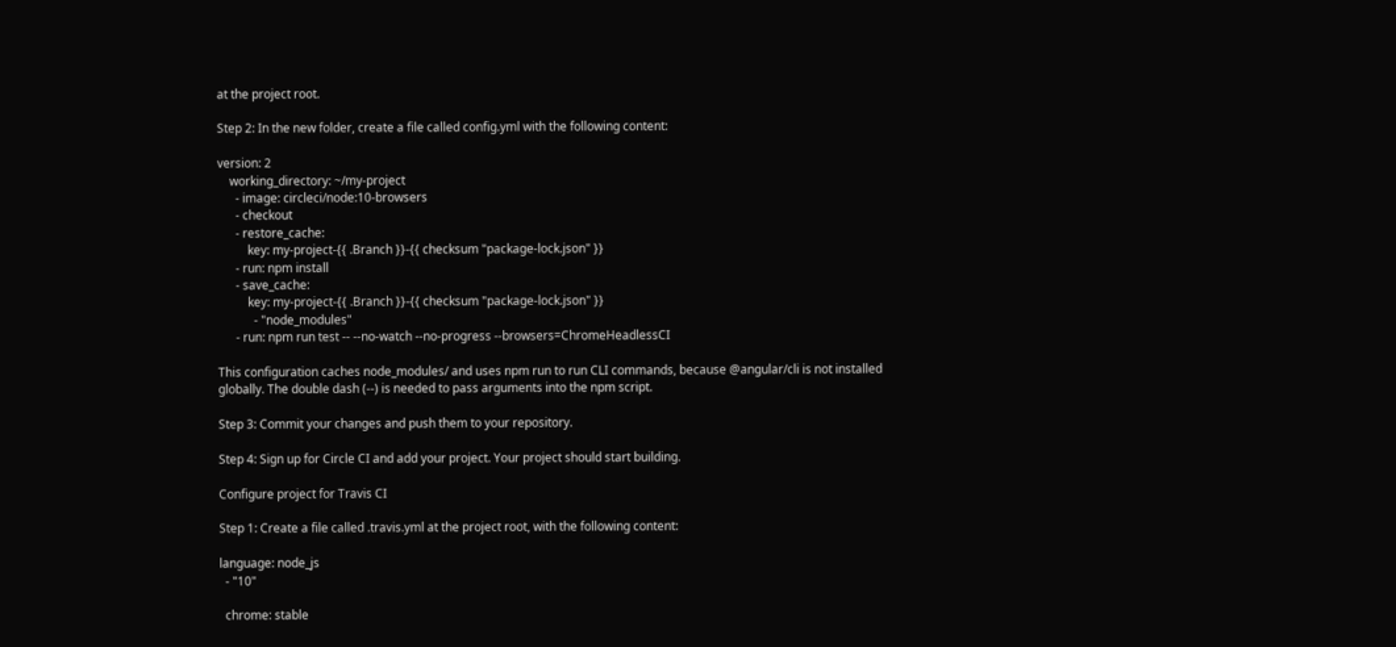at the project root.

Step 2: In the new folder, create a file called config.yml with the following content:

version: 2
    working_directory: ~/my-project
      - image: circleci/node:10-browsers
      - checkout
      - restore_cache:
          key: my-project-{{ .Branch }}-{{ checksum "package-lock.json" }}
      - run: npm install
      - save_cache:
          key: my-project-{{ .Branch }}-{{ checksum "package-lock.json" }}
            - "node_modules"
      - run: npm run test -- --no-watch --no-progress --browsers=ChromeHeadlessCI

This configuration caches node_modules/ and uses npm run to run CLI commands, because @angular/cli is not installed globally. The double dash (--) is needed to pass arguments into the npm script.

Step 3: Commit your changes and push them to your repository.

Step 4: Sign up for Circle CI and add your project. Your project should start building.

Configure project for Travis CI

Step 1: Create a file called .travis.yml at the project root, with the following content:

language: node_js
  - "10"

  chrome: stable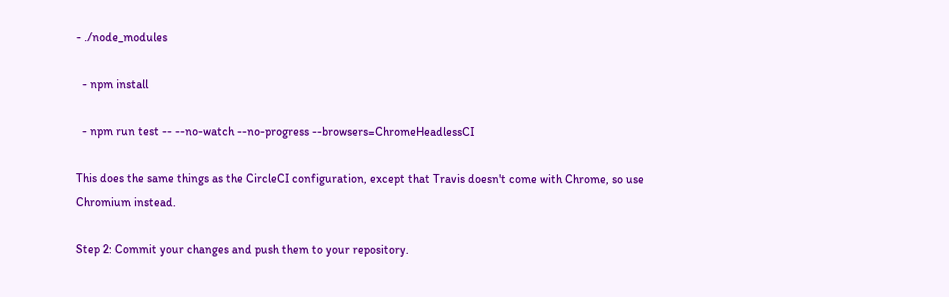- ./node_modules

  - npm install

  - npm run test -- --no-watch --no-progress --browsers=ChromeHeadlessCI

This does the same things as the CircleCI configuration, except that Travis doesn't come with Chrome, so use Chromium instead.

Step 2: Commit your changes and push them to your repository.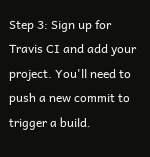Step 3: Sign up for Travis CI and add your project. You'll need to push a new commit to trigger a build.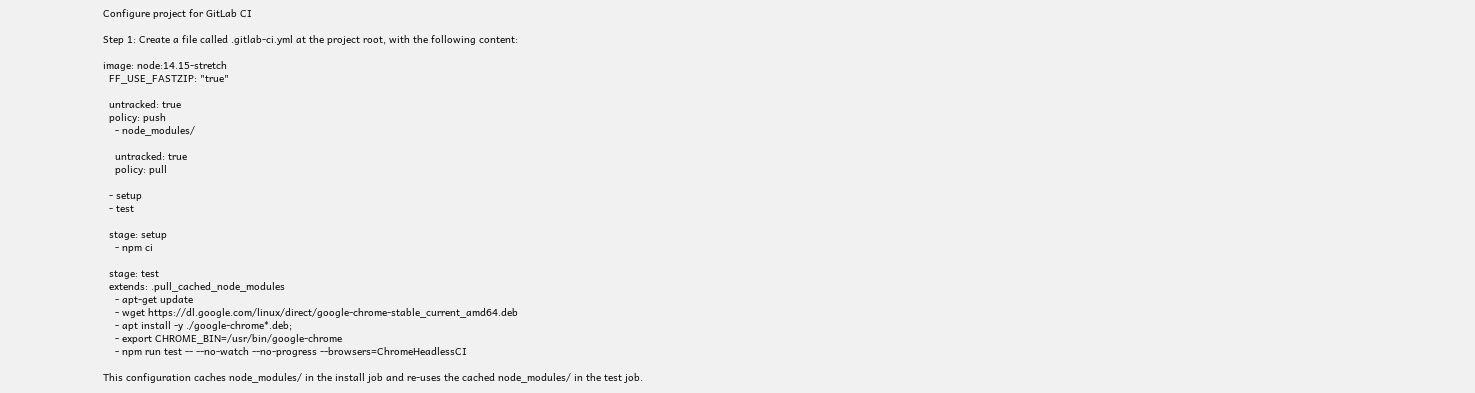Configure project for GitLab CI

Step 1: Create a file called .gitlab-ci.yml at the project root, with the following content:

image: node:14.15-stretch
  FF_USE_FASTZIP: "true"

  untracked: true
  policy: push
    - node_modules/

    untracked: true
    policy: pull

  - setup
  - test

  stage: setup
    - npm ci

  stage: test
  extends: .pull_cached_node_modules
    - apt-get update
    - wget https://dl.google.com/linux/direct/google-chrome-stable_current_amd64.deb
    - apt install -y ./google-chrome*.deb;
    - export CHROME_BIN=/usr/bin/google-chrome
    - npm run test -- --no-watch --no-progress --browsers=ChromeHeadlessCI

This configuration caches node_modules/ in the install job and re-uses the cached node_modules/ in the test job.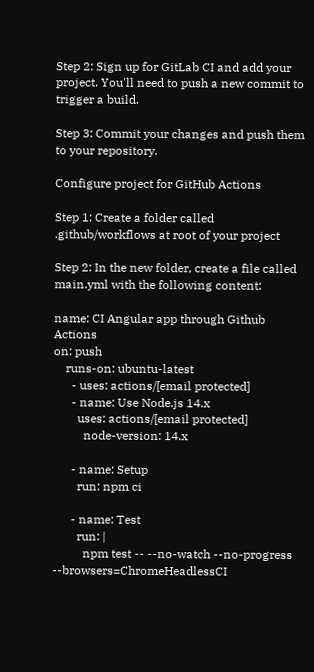Step 2: Sign up for GitLab CI and add your project. You'll need to push a new commit to trigger a build.

Step 3: Commit your changes and push them to your repository.

Configure project for GitHub Actions

Step 1: Create a folder called .github/workflows at root of your project

Step 2: In the new folder, create a file called main.yml with the following content:

name: CI Angular app through Github Actions
on: push
    runs-on: ubuntu-latest
      - uses: actions/[email protected]
      - name: Use Node.js 14.x
        uses: actions/[email protected]
          node-version: 14.x

      - name: Setup
        run: npm ci

      - name: Test
        run: |
          npm test -- --no-watch --no-progress --browsers=ChromeHeadlessCI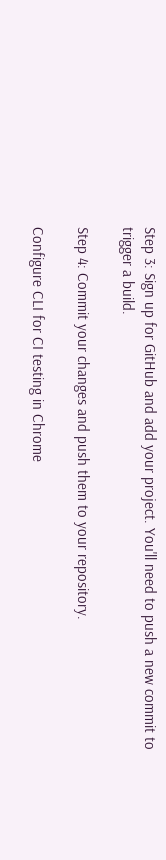Step 3: Sign up for GitHub and add your project. You'll need to push a new commit to trigger a build.

Step 4: Commit your changes and push them to your repository.

Configure CLI for CI testing in Chrome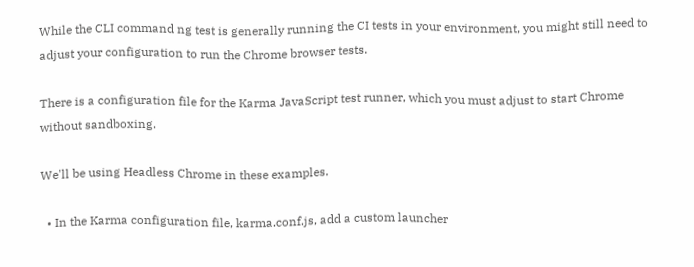While the CLI command ng test is generally running the CI tests in your environment, you might still need to adjust your configuration to run the Chrome browser tests.

There is a configuration file for the Karma JavaScript test runner, which you must adjust to start Chrome without sandboxing.

We'll be using Headless Chrome in these examples.

  • In the Karma configuration file, karma.conf.js, add a custom launcher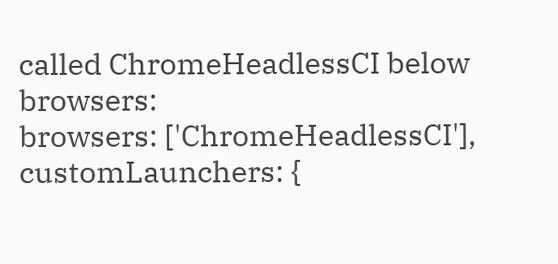called ChromeHeadlessCI below browsers:
browsers: ['ChromeHeadlessCI'],
customLaunchers: {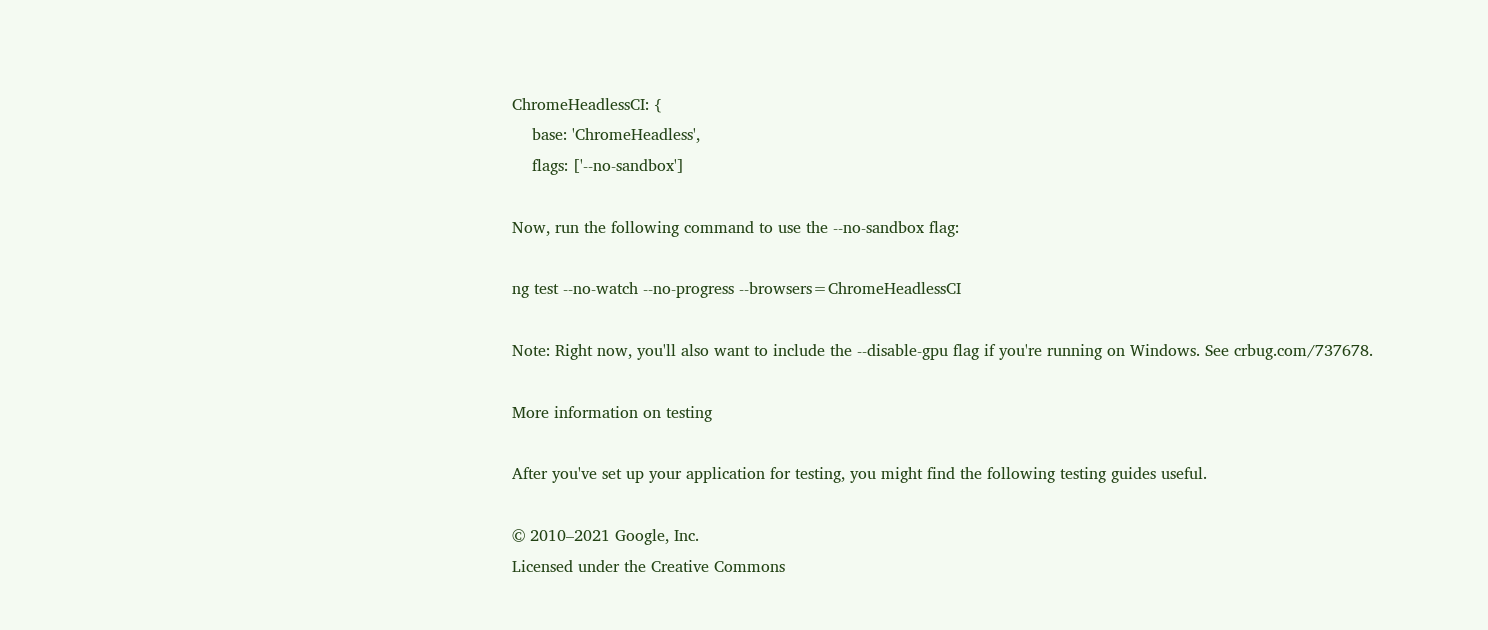ChromeHeadlessCI: {
    base: 'ChromeHeadless',
    flags: ['--no-sandbox']

Now, run the following command to use the --no-sandbox flag:

ng test --no-watch --no-progress --browsers=ChromeHeadlessCI

Note: Right now, you'll also want to include the --disable-gpu flag if you're running on Windows. See crbug.com/737678.

More information on testing

After you've set up your application for testing, you might find the following testing guides useful.

© 2010–2021 Google, Inc.
Licensed under the Creative Commons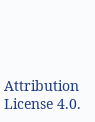Attribution License 4.0.